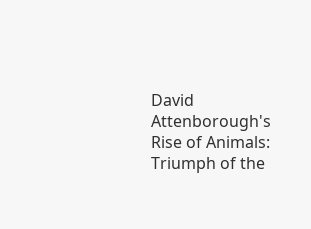David Attenborough's Rise of Animals: Triumph of the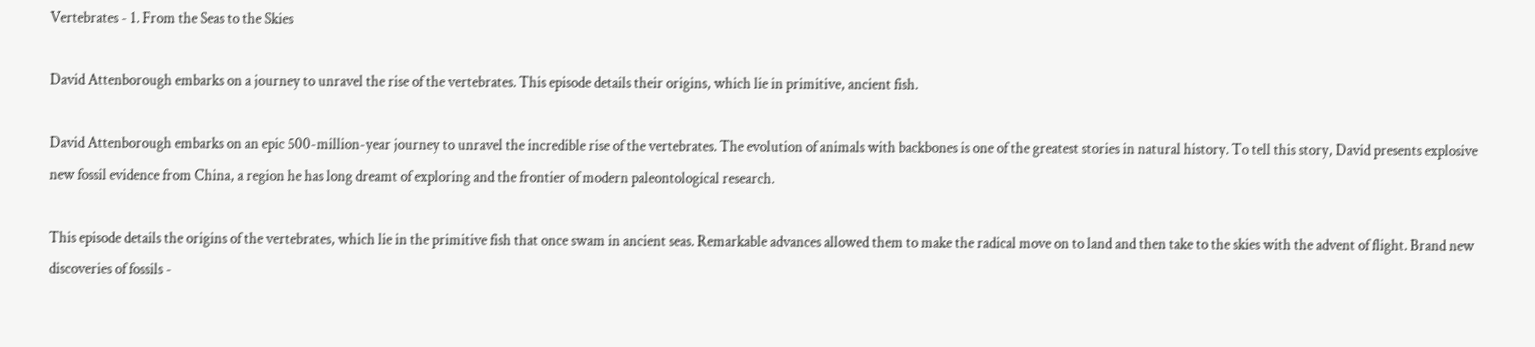Vertebrates - 1. From the Seas to the Skies

David Attenborough embarks on a journey to unravel the rise of the vertebrates. This episode details their origins, which lie in primitive, ancient fish.

David Attenborough embarks on an epic 500-million-year journey to unravel the incredible rise of the vertebrates. The evolution of animals with backbones is one of the greatest stories in natural history. To tell this story, David presents explosive new fossil evidence from China, a region he has long dreamt of exploring and the frontier of modern paleontological research.

This episode details the origins of the vertebrates, which lie in the primitive fish that once swam in ancient seas. Remarkable advances allowed them to make the radical move on to land and then take to the skies with the advent of flight. Brand new discoveries of fossils -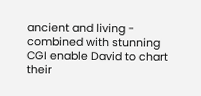ancient and living - combined with stunning CGI enable David to chart their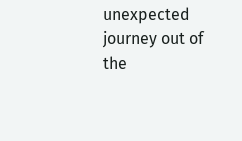unexpected journey out of the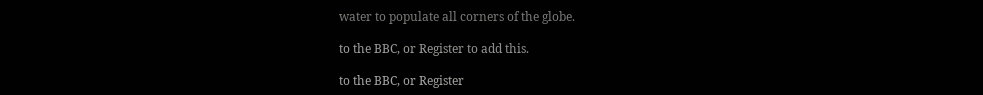water to populate all corners of the globe.

to the BBC, or Register to add this.

to the BBC, or Register